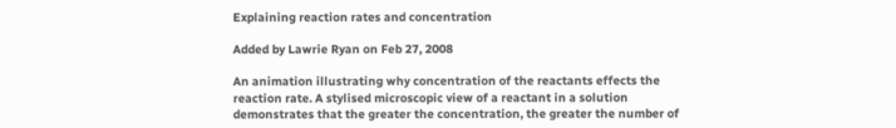Explaining reaction rates and concentration

Added by Lawrie Ryan on Feb 27, 2008

An animation illustrating why concentration of the reactants effects the reaction rate. A stylised microscopic view of a reactant in a solution demonstrates that the greater the concentration, the greater the number of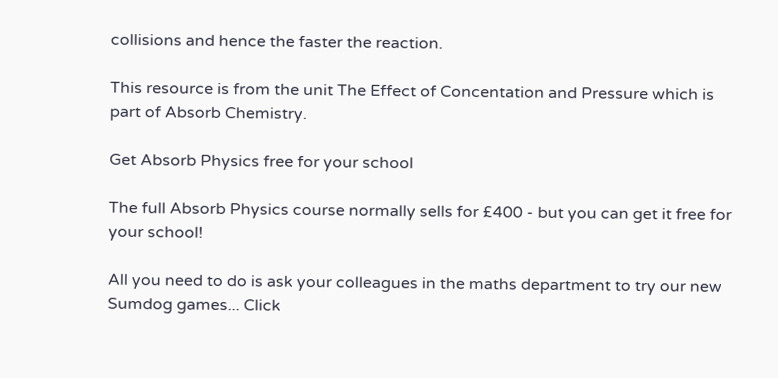collisions and hence the faster the reaction.

This resource is from the unit The Effect of Concentation and Pressure which is part of Absorb Chemistry.

Get Absorb Physics free for your school

The full Absorb Physics course normally sells for £400 - but you can get it free for your school!

All you need to do is ask your colleagues in the maths department to try our new Sumdog games... Click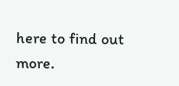here to find out more.